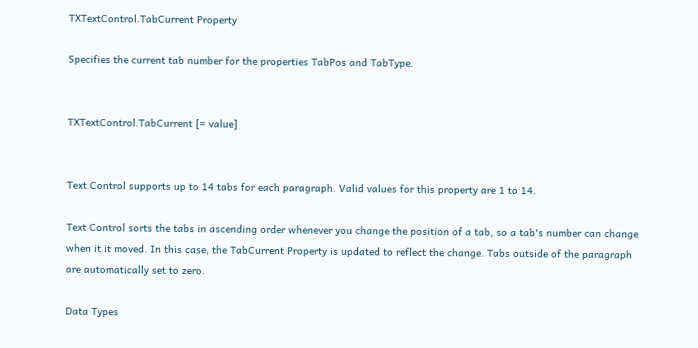TXTextControl.TabCurrent Property

Specifies the current tab number for the properties TabPos and TabType.


TXTextControl.TabCurrent [= value]


Text Control supports up to 14 tabs for each paragraph. Valid values for this property are 1 to 14.

Text Control sorts the tabs in ascending order whenever you change the position of a tab, so a tab's number can change when it it moved. In this case, the TabCurrent Property is updated to reflect the change. Tabs outside of the paragraph are automatically set to zero.

Data Types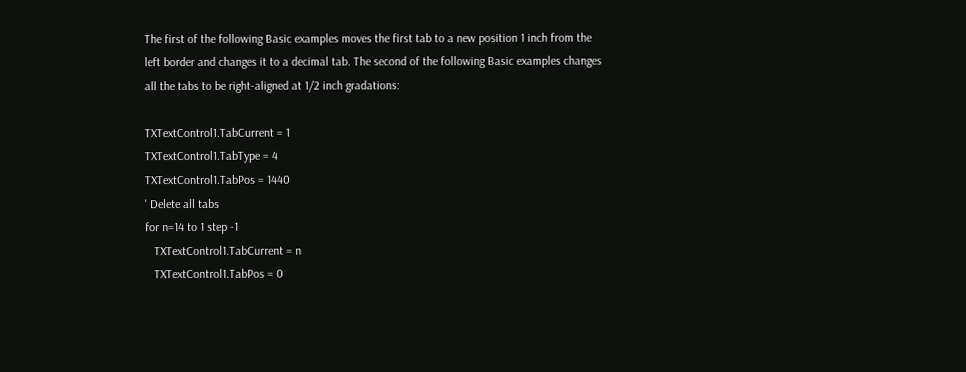The first of the following Basic examples moves the first tab to a new position 1 inch from the left border and changes it to a decimal tab. The second of the following Basic examples changes all the tabs to be right-aligned at 1/2 inch gradations:

TXTextControl1.TabCurrent = 1
TXTextControl1.TabType = 4
TXTextControl1.TabPos = 1440
' Delete all tabs
for n=14 to 1 step -1
   TXTextControl1.TabCurrent = n
   TXTextControl1.TabPos = 0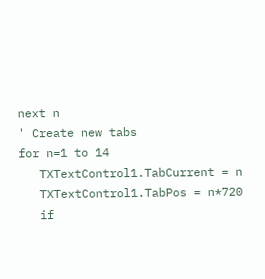next n
' Create new tabs
for n=1 to 14
   TXTextControl1.TabCurrent = n
   TXTextControl1.TabPos = n*720
   if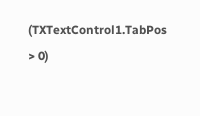(TXTextControl1.TabPos > 0)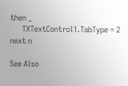then _
      TXTextControl1.TabType = 2
next n

See Also